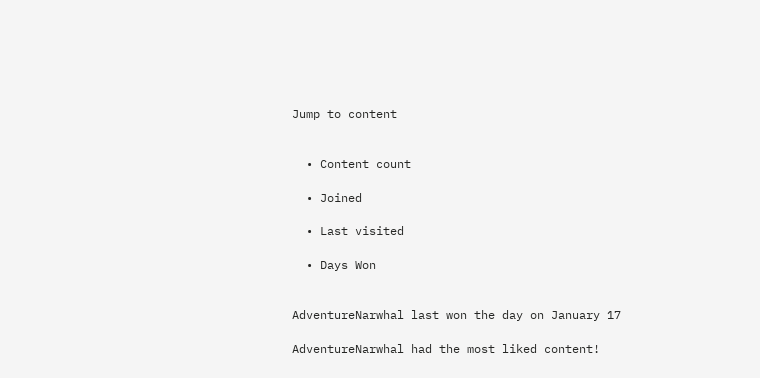Jump to content


  • Content count

  • Joined

  • Last visited

  • Days Won


AdventureNarwhal last won the day on January 17

AdventureNarwhal had the most liked content!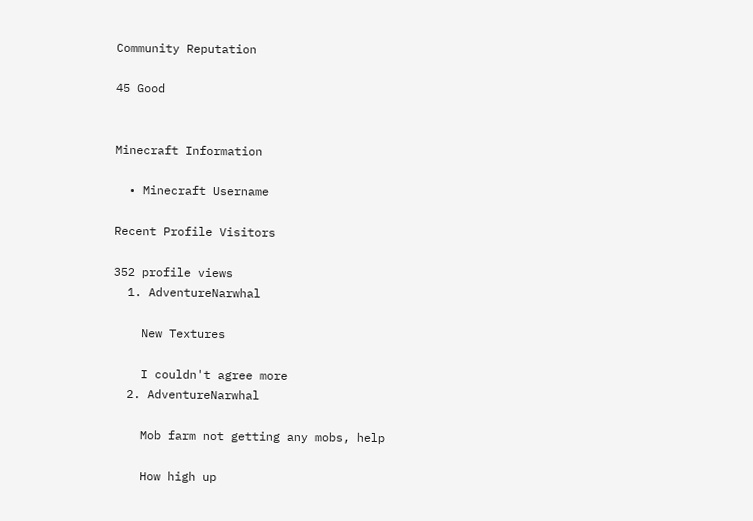Community Reputation

45 Good


Minecraft Information

  • Minecraft Username

Recent Profile Visitors

352 profile views
  1. AdventureNarwhal

    New Textures

    I couldn't agree more
  2. AdventureNarwhal

    Mob farm not getting any mobs, help

    How high up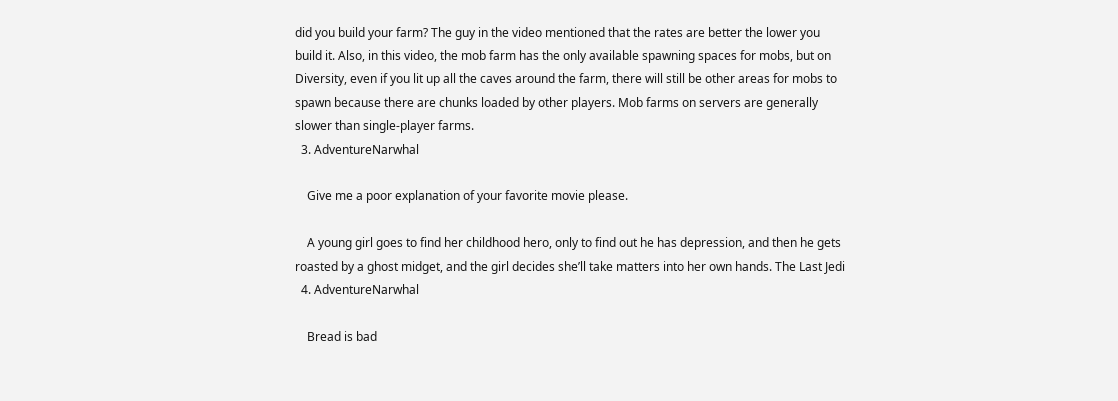did you build your farm? The guy in the video mentioned that the rates are better the lower you build it. Also, in this video, the mob farm has the only available spawning spaces for mobs, but on Diversity, even if you lit up all the caves around the farm, there will still be other areas for mobs to spawn because there are chunks loaded by other players. Mob farms on servers are generally slower than single-player farms.
  3. AdventureNarwhal

    Give me a poor explanation of your favorite movie please.

    A young girl goes to find her childhood hero, only to find out he has depression, and then he gets roasted by a ghost midget, and the girl decides she’ll take matters into her own hands. The Last Jedi
  4. AdventureNarwhal

    Bread is bad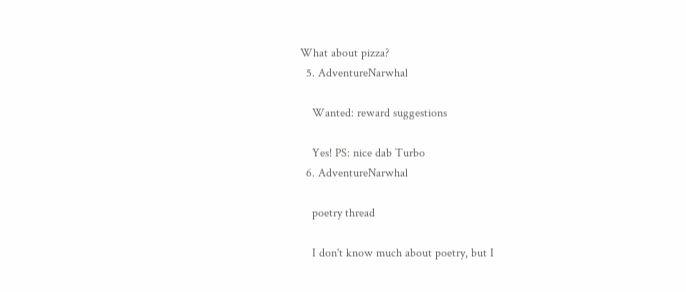What about pizza?
  5. AdventureNarwhal

    Wanted: reward suggestions

    Yes! PS: nice dab Turbo
  6. AdventureNarwhal

    poetry thread

    I don't know much about poetry, but I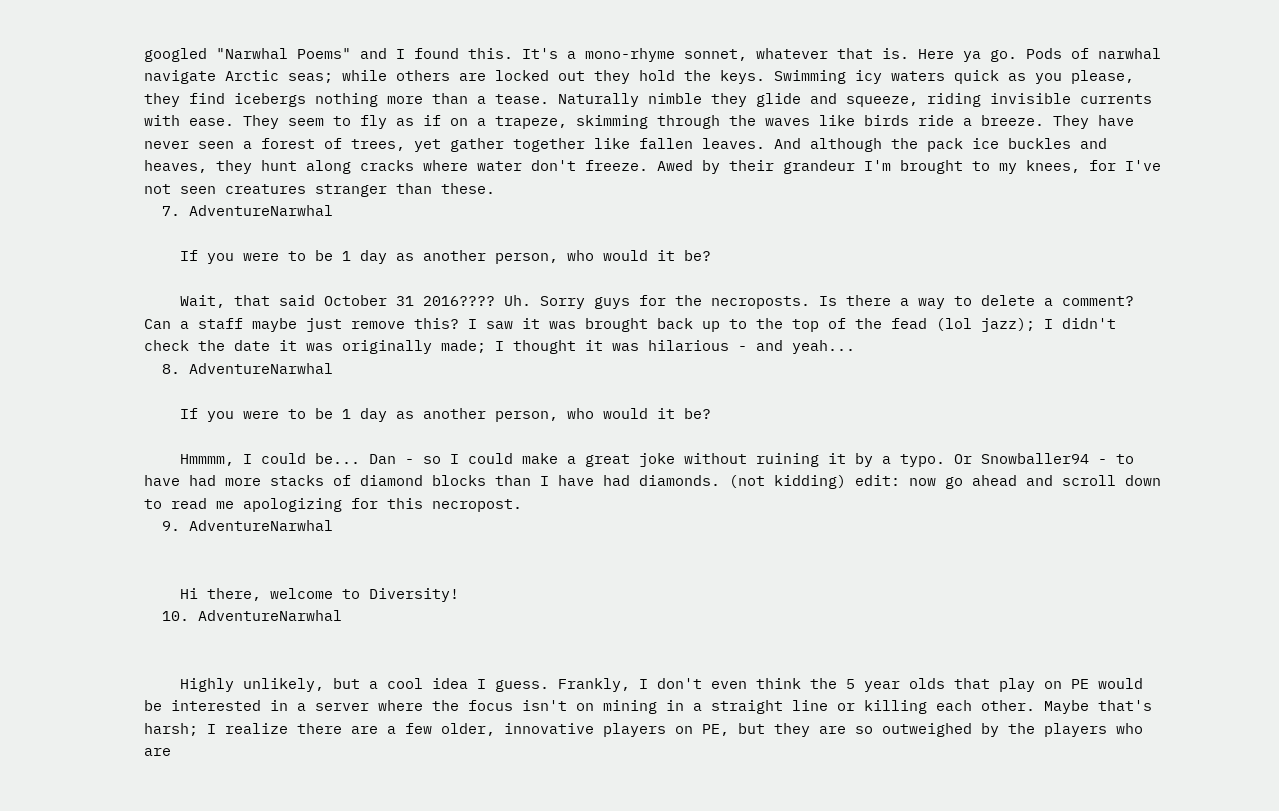googled "Narwhal Poems" and I found this. It's a mono-rhyme sonnet, whatever that is. Here ya go. Pods of narwhal navigate Arctic seas; while others are locked out they hold the keys. Swimming icy waters quick as you please, they find icebergs nothing more than a tease. Naturally nimble they glide and squeeze, riding invisible currents with ease. They seem to fly as if on a trapeze, skimming through the waves like birds ride a breeze. They have never seen a forest of trees, yet gather together like fallen leaves. And although the pack ice buckles and heaves, they hunt along cracks where water don't freeze. Awed by their grandeur I'm brought to my knees, for I've not seen creatures stranger than these.
  7. AdventureNarwhal

    If you were to be 1 day as another person, who would it be?

    Wait, that said October 31 2016???? Uh. Sorry guys for the necroposts. Is there a way to delete a comment? Can a staff maybe just remove this? I saw it was brought back up to the top of the fead (lol jazz); I didn't check the date it was originally made; I thought it was hilarious - and yeah...
  8. AdventureNarwhal

    If you were to be 1 day as another person, who would it be?

    Hmmmm, I could be... Dan - so I could make a great joke without ruining it by a typo. Or Snowballer94 - to have had more stacks of diamond blocks than I have had diamonds. (not kidding) edit: now go ahead and scroll down to read me apologizing for this necropost.
  9. AdventureNarwhal


    Hi there, welcome to Diversity!
  10. AdventureNarwhal


    Highly unlikely, but a cool idea I guess. Frankly, I don't even think the 5 year olds that play on PE would be interested in a server where the focus isn't on mining in a straight line or killing each other. Maybe that's harsh; I realize there are a few older, innovative players on PE, but they are so outweighed by the players who are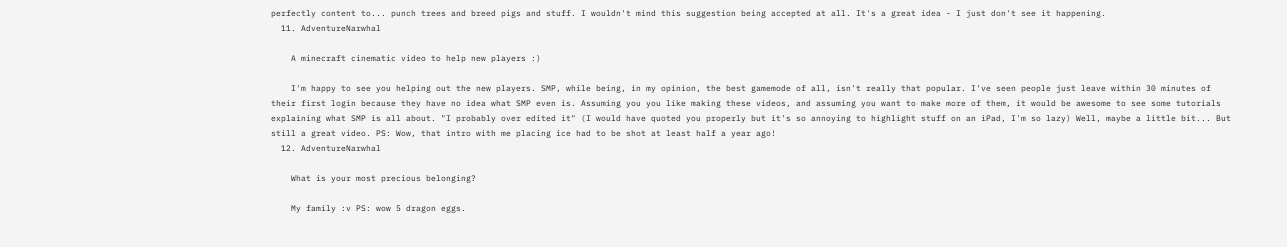perfectly content to... punch trees and breed pigs and stuff. I wouldn't mind this suggestion being accepted at all. It's a great idea - I just don't see it happening.
  11. AdventureNarwhal

    A minecraft cinematic video to help new players :)

    I'm happy to see you helping out the new players. SMP, while being, in my opinion, the best gamemode of all, isn't really that popular. I've seen people just leave within 30 minutes of their first login because they have no idea what SMP even is. Assuming you you like making these videos, and assuming you want to make more of them, it would be awesome to see some tutorials explaining what SMP is all about. "I probably over edited it" (I would have quoted you properly but it's so annoying to highlight stuff on an iPad, I'm so lazy) Well, maybe a little bit... But still a great video. PS: Wow, that intro with me placing ice had to be shot at least half a year ago!
  12. AdventureNarwhal

    What is your most precious belonging?

    My family :v PS: wow 5 dragon eggs.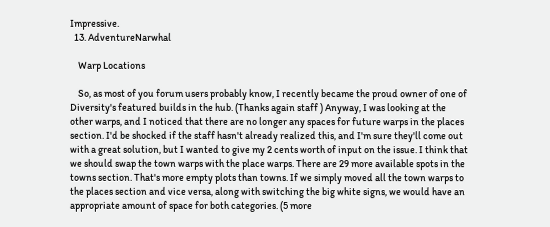Impressive.
  13. AdventureNarwhal

    Warp Locations

    So, as most of you forum users probably know, I recently became the proud owner of one of Diversity's featured builds in the hub. (Thanks again staff ) Anyway, I was looking at the other warps, and I noticed that there are no longer any spaces for future warps in the places section. I'd be shocked if the staff hasn't already realized this, and I'm sure they'll come out with a great solution, but I wanted to give my 2 cents worth of input on the issue. I think that we should swap the town warps with the place warps. There are 29 more available spots in the towns section. That's more empty plots than towns. If we simply moved all the town warps to the places section and vice versa, along with switching the big white signs, we would have an appropriate amount of space for both categories. (5 more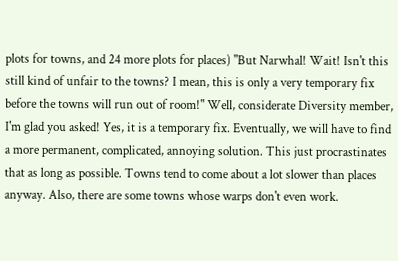plots for towns, and 24 more plots for places) "But Narwhal! Wait! Isn't this still kind of unfair to the towns? I mean, this is only a very temporary fix before the towns will run out of room!" Well, considerate Diversity member, I'm glad you asked! Yes, it is a temporary fix. Eventually, we will have to find a more permanent, complicated, annoying solution. This just procrastinates that as long as possible. Towns tend to come about a lot slower than places anyway. Also, there are some towns whose warps don't even work.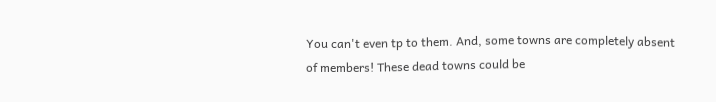You can't even tp to them. And, some towns are completely absent of members! These dead towns could be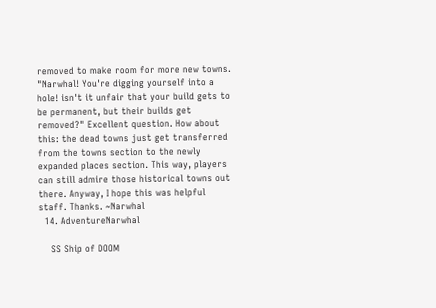removed to make room for more new towns. "Narwhal! You're digging yourself into a hole! isn't it unfair that your build gets to be permanent, but their builds get removed?" Excellent question. How about this: the dead towns just get transferred from the towns section to the newly expanded places section. This way, players can still admire those historical towns out there. Anyway, I hope this was helpful staff. Thanks. ~Narwhal
  14. AdventureNarwhal

    SS Ship of DOOM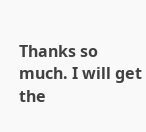Thanks so much. I will get the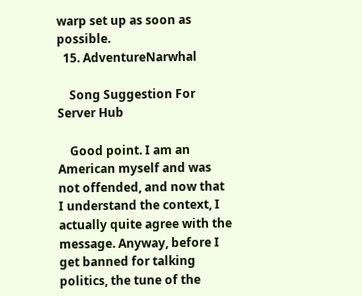warp set up as soon as possible.
  15. AdventureNarwhal

    Song Suggestion For Server Hub

    Good point. I am an American myself and was not offended, and now that I understand the context, I actually quite agree with the message. Anyway, before I get banned for talking politics, the tune of the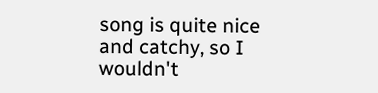song is quite nice and catchy, so I wouldn't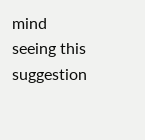mind seeing this suggestion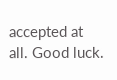accepted at all. Good luck.